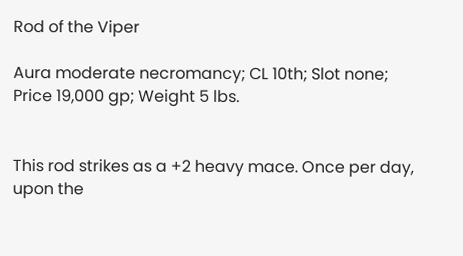Rod of the Viper

Aura moderate necromancy; CL 10th; Slot none; Price 19,000 gp; Weight 5 lbs.


This rod strikes as a +2 heavy mace. Once per day, upon the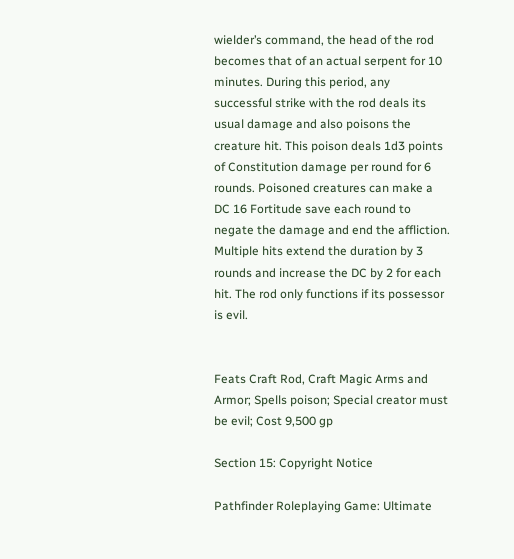wielder’s command, the head of the rod becomes that of an actual serpent for 10 minutes. During this period, any successful strike with the rod deals its usual damage and also poisons the creature hit. This poison deals 1d3 points of Constitution damage per round for 6 rounds. Poisoned creatures can make a DC 16 Fortitude save each round to negate the damage and end the affliction. Multiple hits extend the duration by 3 rounds and increase the DC by 2 for each hit. The rod only functions if its possessor is evil.


Feats Craft Rod, Craft Magic Arms and Armor; Spells poison; Special creator must be evil; Cost 9,500 gp

Section 15: Copyright Notice

Pathfinder Roleplaying Game: Ultimate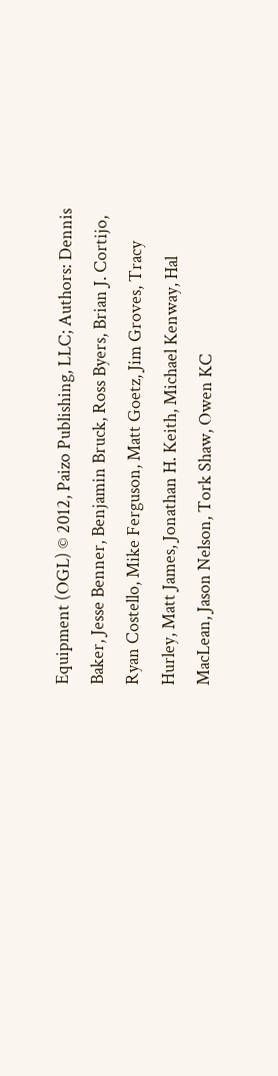Equipment (OGL) © 2012, Paizo Publishing, LLC; Authors: Dennis Baker, Jesse Benner, Benjamin Bruck, Ross Byers, Brian J. Cortijo, Ryan Costello, Mike Ferguson, Matt Goetz, Jim Groves, Tracy Hurley, Matt James, Jonathan H. Keith, Michael Kenway, Hal MacLean, Jason Nelson, Tork Shaw, Owen KC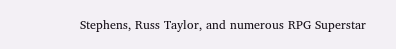Stephens, Russ Taylor, and numerous RPG Superstar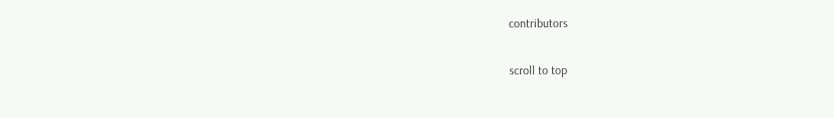contributors

scroll to top